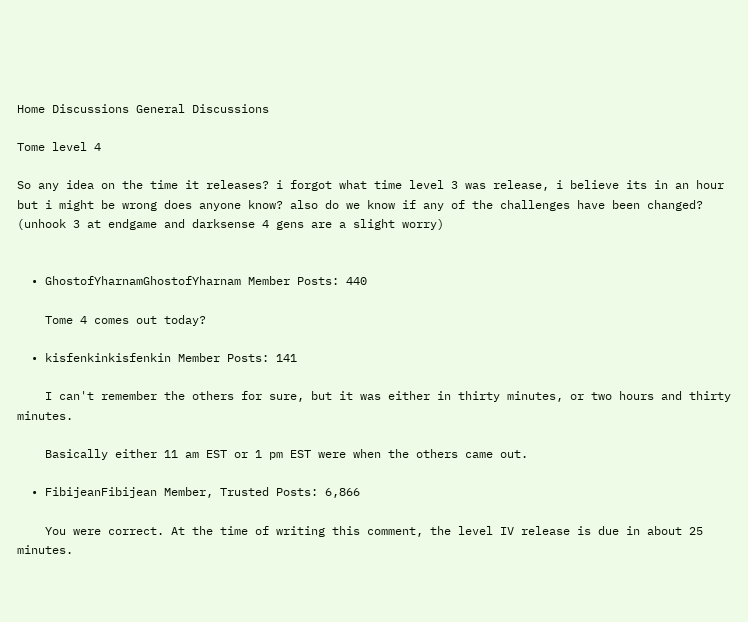Home Discussions General Discussions

Tome level 4

So any idea on the time it releases? i forgot what time level 3 was release, i believe its in an hour but i might be wrong does anyone know? also do we know if any of the challenges have been changed? (unhook 3 at endgame and darksense 4 gens are a slight worry)


  • GhostofYharnamGhostofYharnam Member Posts: 440

    Tome 4 comes out today?

  • kisfenkinkisfenkin Member Posts: 141

    I can't remember the others for sure, but it was either in thirty minutes, or two hours and thirty minutes.

    Basically either 11 am EST or 1 pm EST were when the others came out.

  • FibijeanFibijean Member, Trusted Posts: 6,866

    You were correct. At the time of writing this comment, the level IV release is due in about 25 minutes.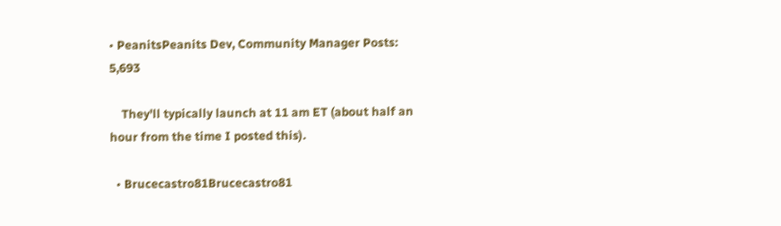• PeanitsPeanits Dev, Community Manager Posts: 5,693

    They'll typically launch at 11 am ET (about half an hour from the time I posted this).

  • Brucecastro81Brucecastro81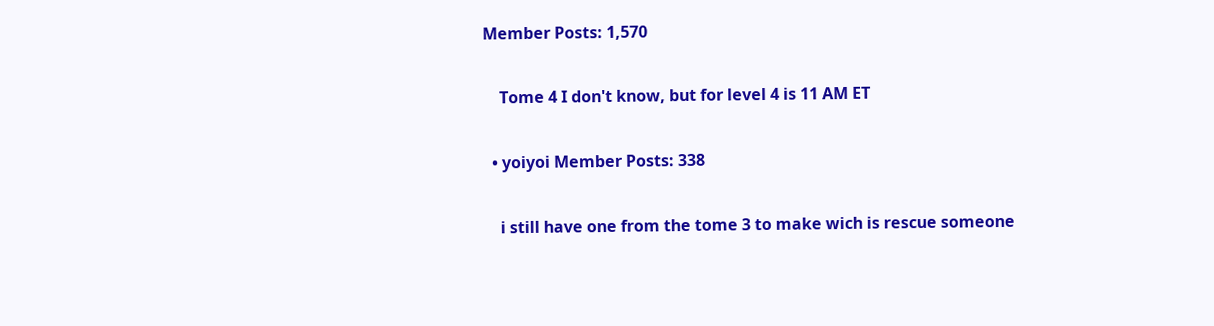Member Posts: 1,570

    Tome 4 I don't know, but for level 4 is 11 AM ET

  • yoiyoi Member Posts: 338

    i still have one from the tome 3 to make wich is rescue someone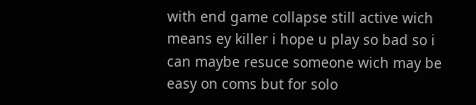with end game collapse still active wich means ey killer i hope u play so bad so i can maybe resuce someone wich may be easy on coms but for solo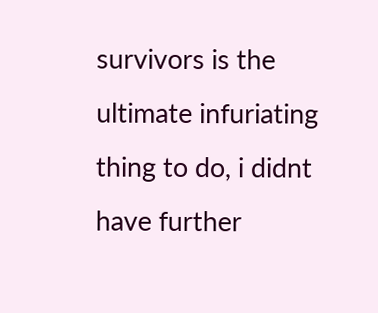survivors is the ultimate infuriating thing to do, i didnt have further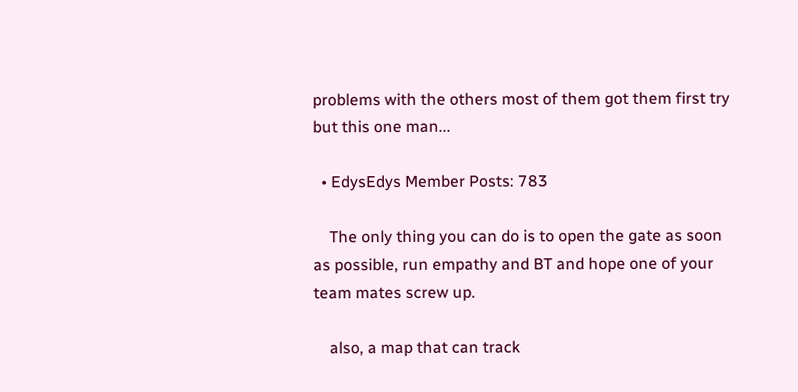problems with the others most of them got them first try but this one man...

  • EdysEdys Member Posts: 783

    The only thing you can do is to open the gate as soon as possible, run empathy and BT and hope one of your team mates screw up.

    also, a map that can track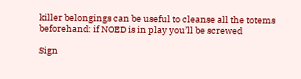killer belongings can be useful to cleanse all the totems beforehand: if NOED is in play you’ll be screwed

Sign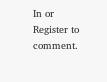In or Register to comment.